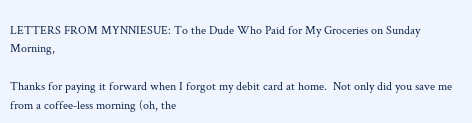LETTERS FROM MYNNIESUE: To the Dude Who Paid for My Groceries on Sunday Morning,

Thanks for paying it forward when I forgot my debit card at home.  Not only did you save me from a coffee-less morning (oh, the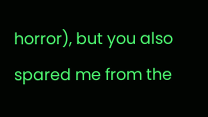horror), but you also spared me from the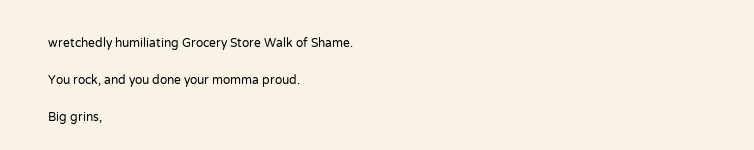wretchedly humiliating Grocery Store Walk of Shame.

You rock, and you done your momma proud.

Big grins,